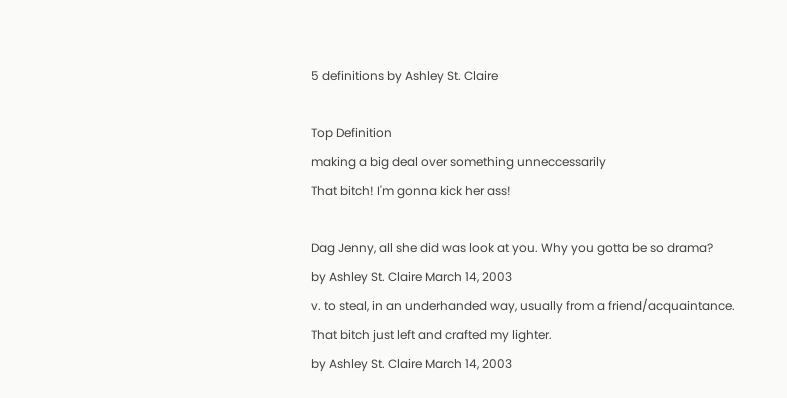5 definitions by Ashley St. Claire

Top Definition
making a big deal over something unneccessarily
That bitch! I'm gonna kick her ass!

Dag Jenny, all she did was look at you. Why you gotta be so drama?
by Ashley St. Claire March 14, 2003
v. to steal, in an underhanded way, usually from a friend/acquaintance.
That bitch just left and crafted my lighter.
by Ashley St. Claire March 14, 2003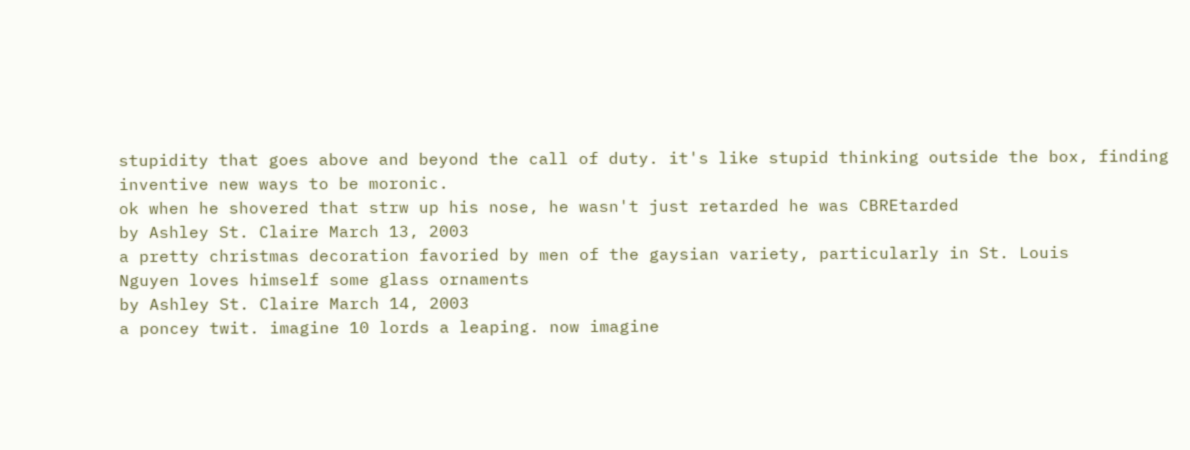stupidity that goes above and beyond the call of duty. it's like stupid thinking outside the box, finding inventive new ways to be moronic.
ok when he shovered that strw up his nose, he wasn't just retarded he was CBREtarded
by Ashley St. Claire March 13, 2003
a pretty christmas decoration favoried by men of the gaysian variety, particularly in St. Louis
Nguyen loves himself some glass ornaments
by Ashley St. Claire March 14, 2003
a poncey twit. imagine 10 lords a leaping. now imagine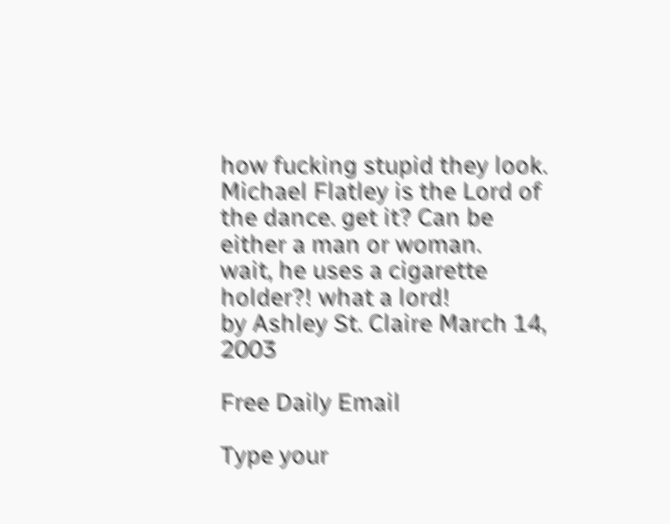how fucking stupid they look. Michael Flatley is the Lord of the dance. get it? Can be either a man or woman.
wait, he uses a cigarette holder?! what a lord!
by Ashley St. Claire March 14, 2003

Free Daily Email

Type your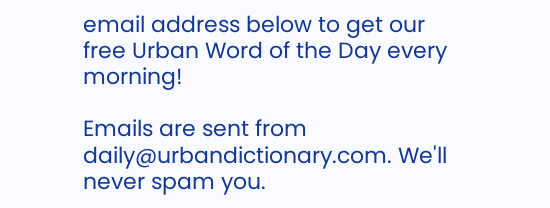email address below to get our free Urban Word of the Day every morning!

Emails are sent from daily@urbandictionary.com. We'll never spam you.